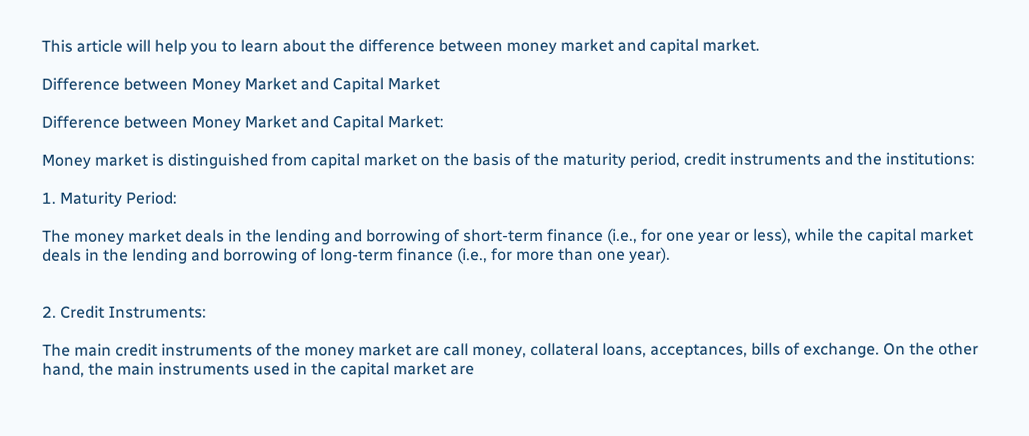This article will help you to learn about the difference between money market and capital market.

Difference between Money Market and Capital Market

Difference between Money Market and Capital Market:

Money market is distinguished from capital market on the basis of the maturity period, credit instruments and the institutions:

1. Maturity Period:

The money market deals in the lending and borrowing of short-term finance (i.e., for one year or less), while the capital market deals in the lending and borrowing of long-term finance (i.e., for more than one year).


2. Credit Instruments:

The main credit instruments of the money market are call money, collateral loans, acceptances, bills of exchange. On the other hand, the main instruments used in the capital market are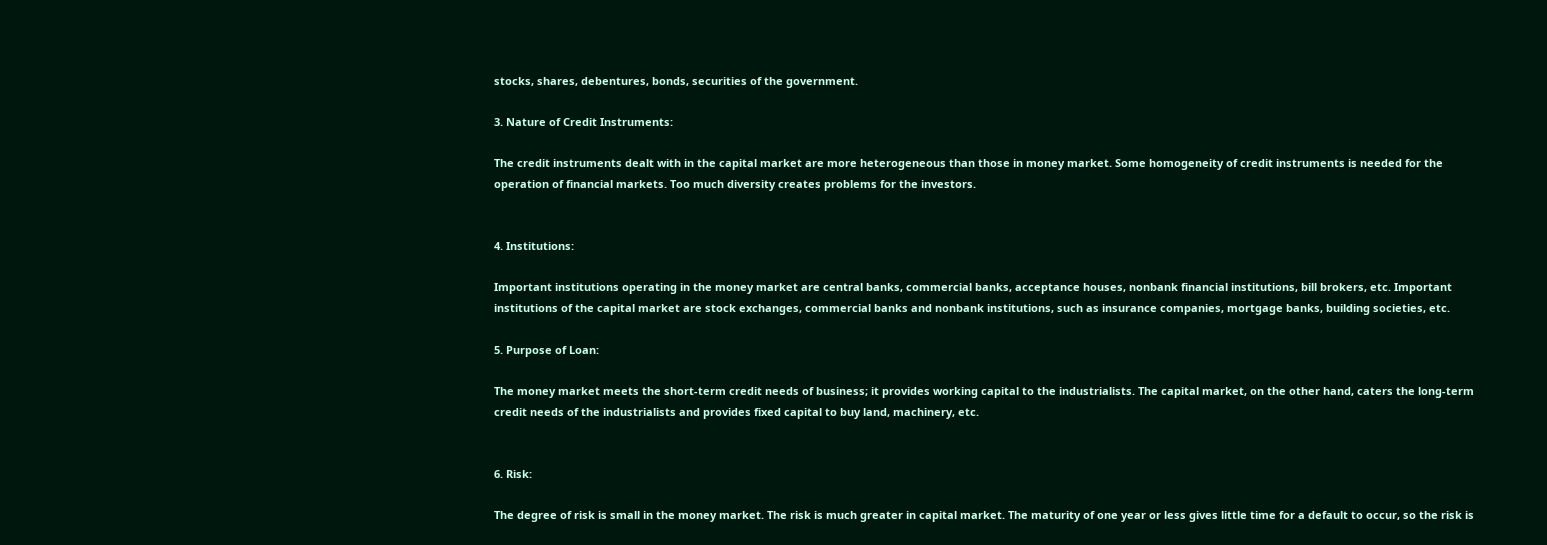stocks, shares, debentures, bonds, securities of the government.

3. Nature of Credit Instruments:

The credit instruments dealt with in the capital market are more heterogeneous than those in money market. Some homogeneity of credit instruments is needed for the operation of financial markets. Too much diversity creates problems for the investors.


4. Institutions:

Important institutions operating in the money market are central banks, commercial banks, acceptance houses, nonbank financial institutions, bill brokers, etc. Important institutions of the capital market are stock exchanges, commercial banks and nonbank institutions, such as insurance companies, mortgage banks, building societies, etc.

5. Purpose of Loan:

The money market meets the short-term credit needs of business; it provides working capital to the industrialists. The capital market, on the other hand, caters the long-term credit needs of the industrialists and provides fixed capital to buy land, machinery, etc.


6. Risk:

The degree of risk is small in the money market. The risk is much greater in capital market. The maturity of one year or less gives little time for a default to occur, so the risk is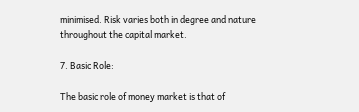minimised. Risk varies both in degree and nature throughout the capital market.

7. Basic Role:

The basic role of money market is that of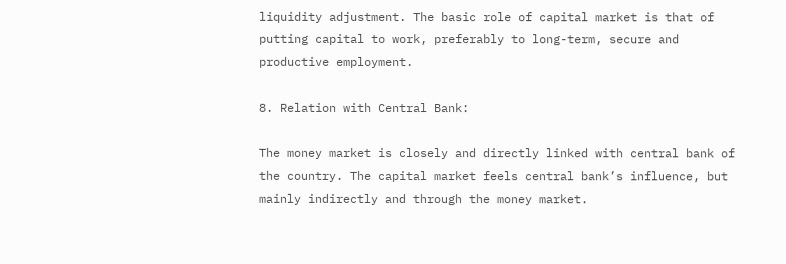liquidity adjustment. The basic role of capital market is that of putting capital to work, preferably to long-term, secure and productive employment.

8. Relation with Central Bank:

The money market is closely and directly linked with central bank of the country. The capital market feels central bank’s influence, but mainly indirectly and through the money market.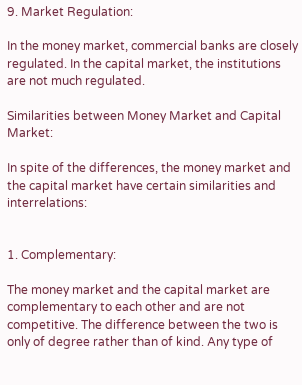9. Market Regulation:

In the money market, commercial banks are closely regulated. In the capital market, the institutions are not much regulated.

Similarities between Money Market and Capital Market:

In spite of the differences, the money market and the capital market have certain similarities and interrelations:


1. Complementary:

The money market and the capital market are complementary to each other and are not competitive. The difference between the two is only of degree rather than of kind. Any type of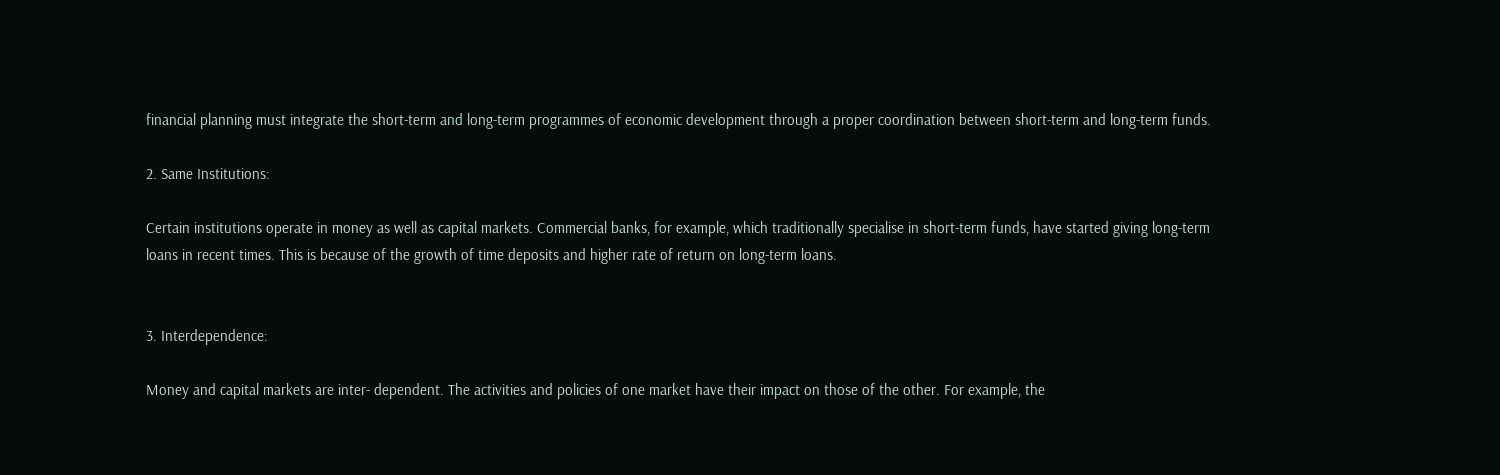financial planning must integrate the short-term and long-term programmes of economic development through a proper coordination between short-term and long-term funds.

2. Same Institutions:

Certain institutions operate in money as well as capital markets. Commercial banks, for example, which traditionally specialise in short-term funds, have started giving long-term loans in recent times. This is because of the growth of time deposits and higher rate of return on long-term loans.


3. Interdependence:

Money and capital markets are inter- dependent. The activities and policies of one market have their impact on those of the other. For example, the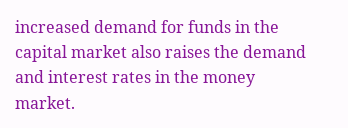increased demand for funds in the capital market also raises the demand and interest rates in the money market.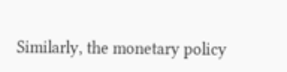Similarly, the monetary policy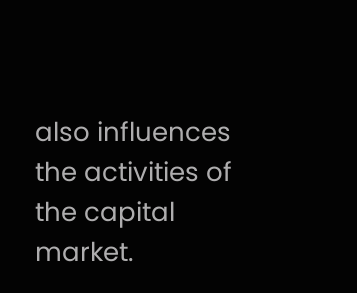also influences the activities of the capital market.